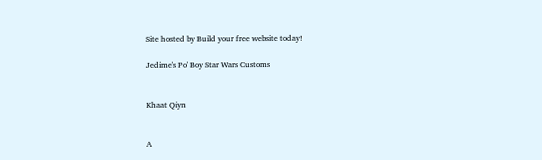Site hosted by Build your free website today!

Jedime's Po' Boy Star Wars Customs


Khaat Qiyn


A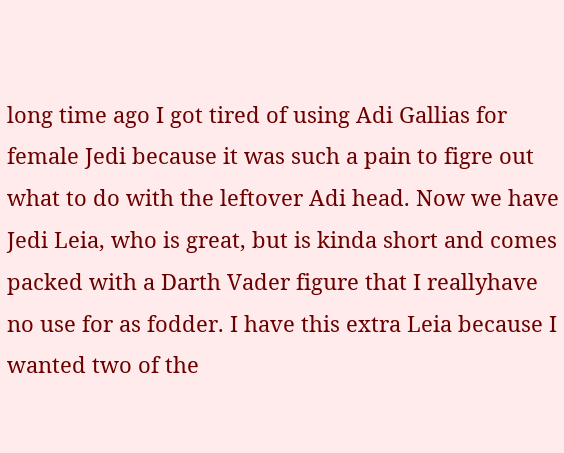long time ago I got tired of using Adi Gallias for female Jedi because it was such a pain to figre out what to do with the leftover Adi head. Now we have Jedi Leia, who is great, but is kinda short and comes packed with a Darth Vader figure that I reallyhave no use for as fodder. I have this extra Leia because I wanted two of the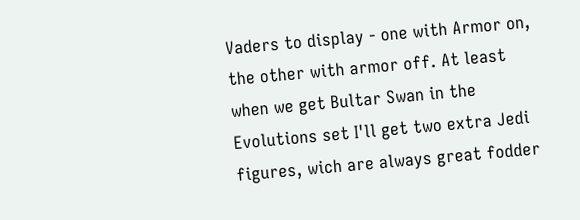Vaders to display - one with Armor on, the other with armor off. At least when we get Bultar Swan in the Evolutions set I'll get two extra Jedi figures, wich are always great fodder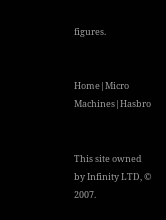figures.


Home|Micro Machines|Hasbro


This site owned by Infinity LTD, © 2007.